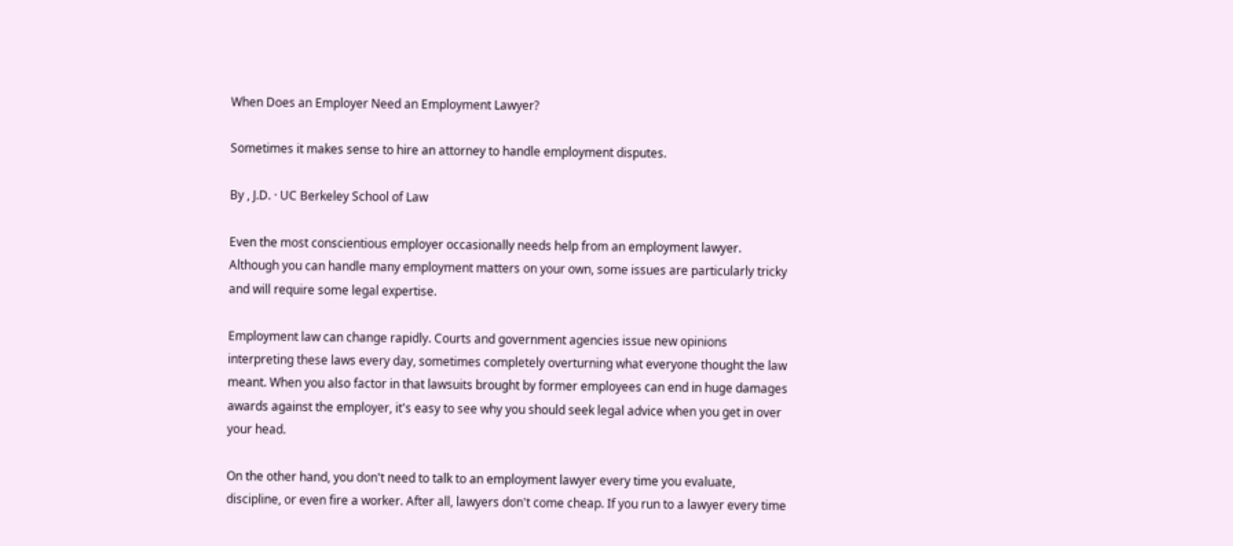When Does an Employer Need an Employment Lawyer?

Sometimes it makes sense to hire an attorney to handle employment disputes.

By , J.D. · UC Berkeley School of Law

Even the most conscientious employer occasionally needs help from an employment lawyer. Although you can handle many employment matters on your own, some issues are particularly tricky and will require some legal expertise.

Employment law can change rapidly. Courts and government agencies issue new opinions interpreting these laws every day, sometimes completely overturning what everyone thought the law meant. When you also factor in that lawsuits brought by former employees can end in huge damages awards against the employer, it's easy to see why you should seek legal advice when you get in over your head.

On the other hand, you don't need to talk to an employment lawyer every time you evaluate, discipline, or even fire a worker. After all, lawyers don't come cheap. If you run to a lawyer every time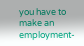you have to make an employment-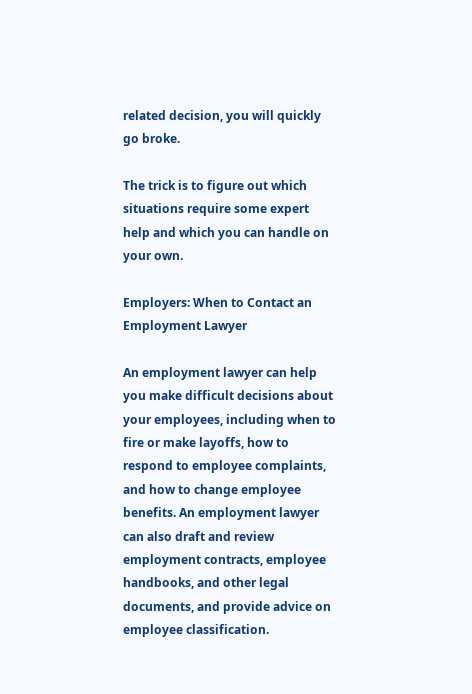related decision, you will quickly go broke.

The trick is to figure out which situations require some expert help and which you can handle on your own.

Employers: When to Contact an Employment Lawyer

An employment lawyer can help you make difficult decisions about your employees, including when to fire or make layoffs, how to respond to employee complaints, and how to change employee benefits. An employment lawyer can also draft and review employment contracts, employee handbooks, and other legal documents, and provide advice on employee classification.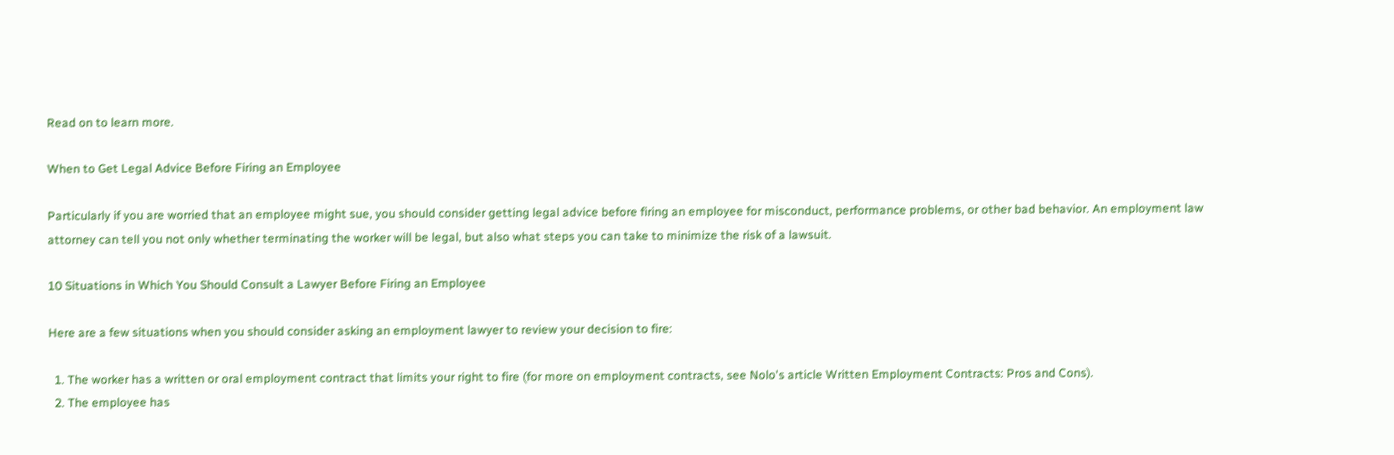Read on to learn more.

When to Get Legal Advice Before Firing an Employee

Particularly if you are worried that an employee might sue, you should consider getting legal advice before firing an employee for misconduct, performance problems, or other bad behavior. An employment law attorney can tell you not only whether terminating the worker will be legal, but also what steps you can take to minimize the risk of a lawsuit.

10 Situations in Which You Should Consult a Lawyer Before Firing an Employee

Here are a few situations when you should consider asking an employment lawyer to review your decision to fire:

  1. The worker has a written or oral employment contract that limits your right to fire (for more on employment contracts, see Nolo's article Written Employment Contracts: Pros and Cons).
  2. The employee has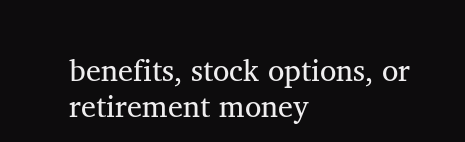benefits, stock options, or retirement money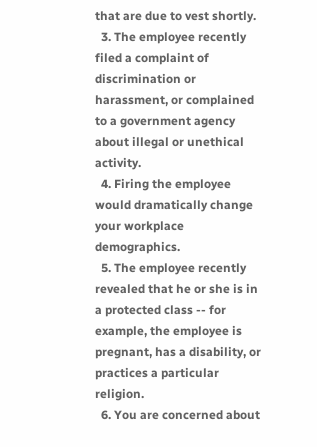that are due to vest shortly.
  3. The employee recently filed a complaint of discrimination or harassment, or complained to a government agency about illegal or unethical activity.
  4. Firing the employee would dramatically change your workplace demographics.
  5. The employee recently revealed that he or she is in a protected class -- for example, the employee is pregnant, has a disability, or practices a particular religion.
  6. You are concerned about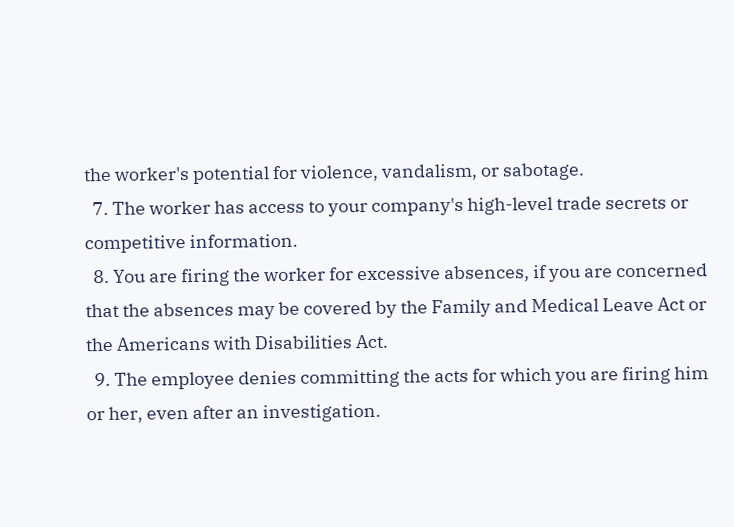the worker's potential for violence, vandalism, or sabotage.
  7. The worker has access to your company's high-level trade secrets or competitive information.
  8. You are firing the worker for excessive absences, if you are concerned that the absences may be covered by the Family and Medical Leave Act or the Americans with Disabilities Act.
  9. The employee denies committing the acts for which you are firing him or her, even after an investigation.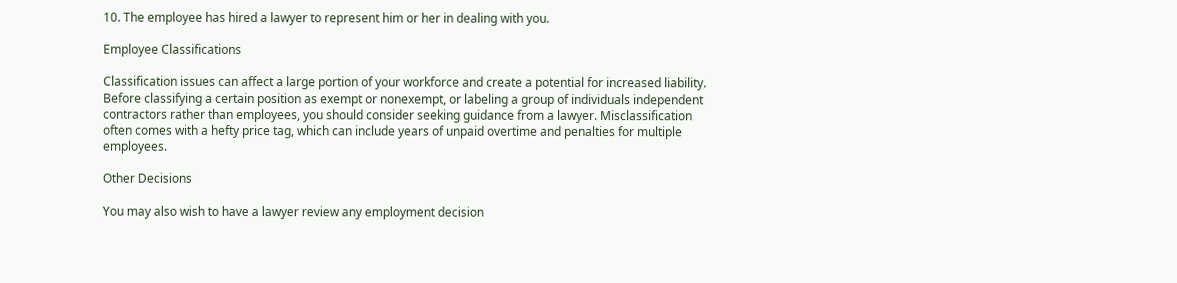10. The employee has hired a lawyer to represent him or her in dealing with you.

Employee Classifications

Classification issues can affect a large portion of your workforce and create a potential for increased liability. Before classifying a certain position as exempt or nonexempt, or labeling a group of individuals independent contractors rather than employees, you should consider seeking guidance from a lawyer. Misclassification often comes with a hefty price tag, which can include years of unpaid overtime and penalties for multiple employees.

Other Decisions

You may also wish to have a lawyer review any employment decision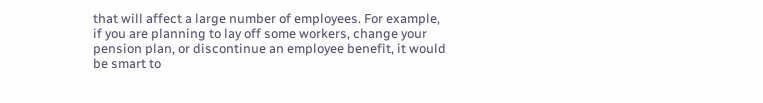that will affect a large number of employees. For example, if you are planning to lay off some workers, change your pension plan, or discontinue an employee benefit, it would be smart to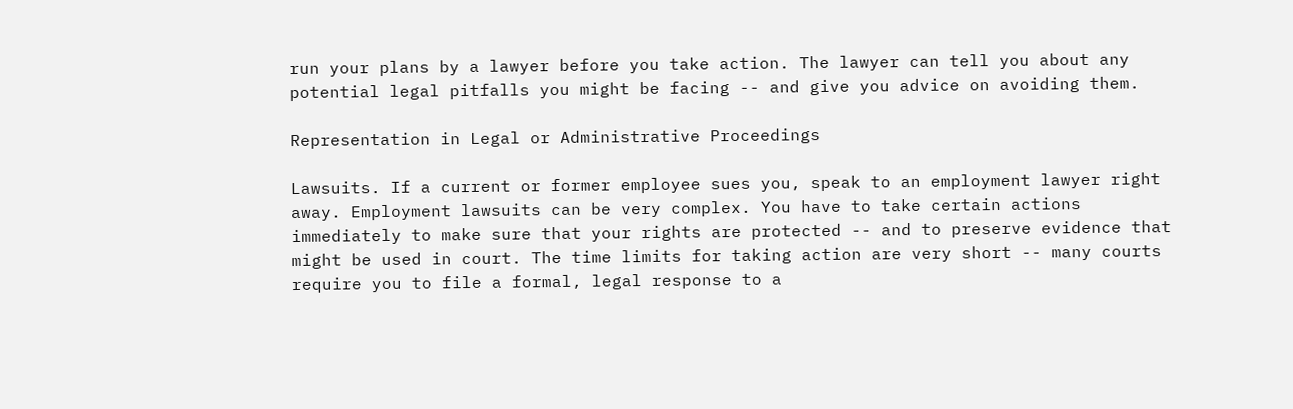run your plans by a lawyer before you take action. The lawyer can tell you about any potential legal pitfalls you might be facing -- and give you advice on avoiding them.

Representation in Legal or Administrative Proceedings

Lawsuits. If a current or former employee sues you, speak to an employment lawyer right away. Employment lawsuits can be very complex. You have to take certain actions immediately to make sure that your rights are protected -- and to preserve evidence that might be used in court. The time limits for taking action are very short -- many courts require you to file a formal, legal response to a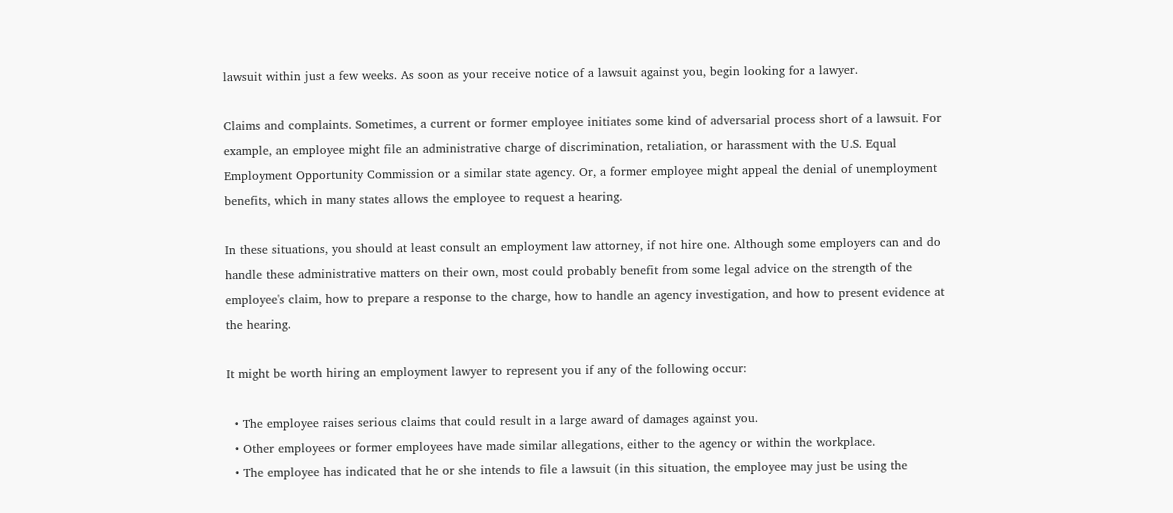lawsuit within just a few weeks. As soon as your receive notice of a lawsuit against you, begin looking for a lawyer.

Claims and complaints. Sometimes, a current or former employee initiates some kind of adversarial process short of a lawsuit. For example, an employee might file an administrative charge of discrimination, retaliation, or harassment with the U.S. Equal Employment Opportunity Commission or a similar state agency. Or, a former employee might appeal the denial of unemployment benefits, which in many states allows the employee to request a hearing.

In these situations, you should at least consult an employment law attorney, if not hire one. Although some employers can and do handle these administrative matters on their own, most could probably benefit from some legal advice on the strength of the employee's claim, how to prepare a response to the charge, how to handle an agency investigation, and how to present evidence at the hearing.

It might be worth hiring an employment lawyer to represent you if any of the following occur:

  • The employee raises serious claims that could result in a large award of damages against you.
  • Other employees or former employees have made similar allegations, either to the agency or within the workplace.
  • The employee has indicated that he or she intends to file a lawsuit (in this situation, the employee may just be using the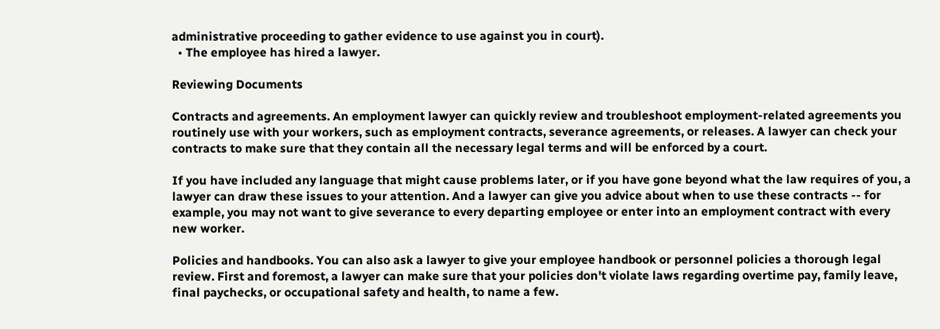administrative proceeding to gather evidence to use against you in court).
  • The employee has hired a lawyer.

Reviewing Documents

Contracts and agreements. An employment lawyer can quickly review and troubleshoot employment-related agreements you routinely use with your workers, such as employment contracts, severance agreements, or releases. A lawyer can check your contracts to make sure that they contain all the necessary legal terms and will be enforced by a court.

If you have included any language that might cause problems later, or if you have gone beyond what the law requires of you, a lawyer can draw these issues to your attention. And a lawyer can give you advice about when to use these contracts -- for example, you may not want to give severance to every departing employee or enter into an employment contract with every new worker.

Policies and handbooks. You can also ask a lawyer to give your employee handbook or personnel policies a thorough legal review. First and foremost, a lawyer can make sure that your policies don't violate laws regarding overtime pay, family leave, final paychecks, or occupational safety and health, to name a few.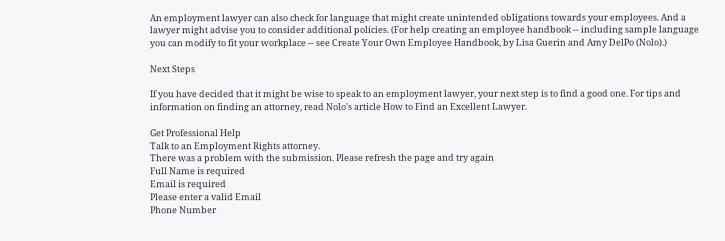An employment lawyer can also check for language that might create unintended obligations towards your employees. And a lawyer might advise you to consider additional policies. (For help creating an employee handbook -- including sample language you can modify to fit your workplace -- see Create Your Own Employee Handbook, by Lisa Guerin and Amy DelPo (Nolo).)

Next Steps

If you have decided that it might be wise to speak to an employment lawyer, your next step is to find a good one. For tips and information on finding an attorney, read Nolo's article How to Find an Excellent Lawyer.

Get Professional Help
Talk to an Employment Rights attorney.
There was a problem with the submission. Please refresh the page and try again
Full Name is required
Email is required
Please enter a valid Email
Phone Number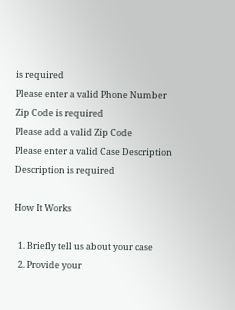is required
Please enter a valid Phone Number
Zip Code is required
Please add a valid Zip Code
Please enter a valid Case Description
Description is required

How It Works

  1. Briefly tell us about your case
  2. Provide your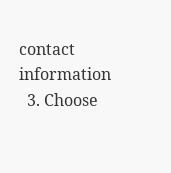contact information
  3. Choose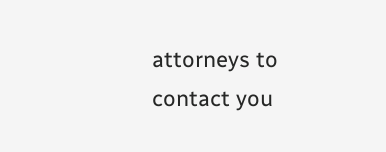attorneys to contact you